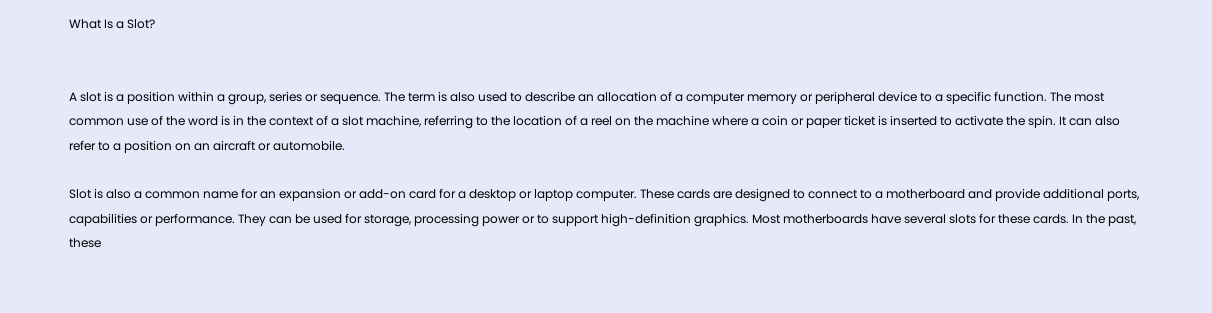What Is a Slot?


A slot is a position within a group, series or sequence. The term is also used to describe an allocation of a computer memory or peripheral device to a specific function. The most common use of the word is in the context of a slot machine, referring to the location of a reel on the machine where a coin or paper ticket is inserted to activate the spin. It can also refer to a position on an aircraft or automobile.

Slot is also a common name for an expansion or add-on card for a desktop or laptop computer. These cards are designed to connect to a motherboard and provide additional ports, capabilities or performance. They can be used for storage, processing power or to support high-definition graphics. Most motherboards have several slots for these cards. In the past, these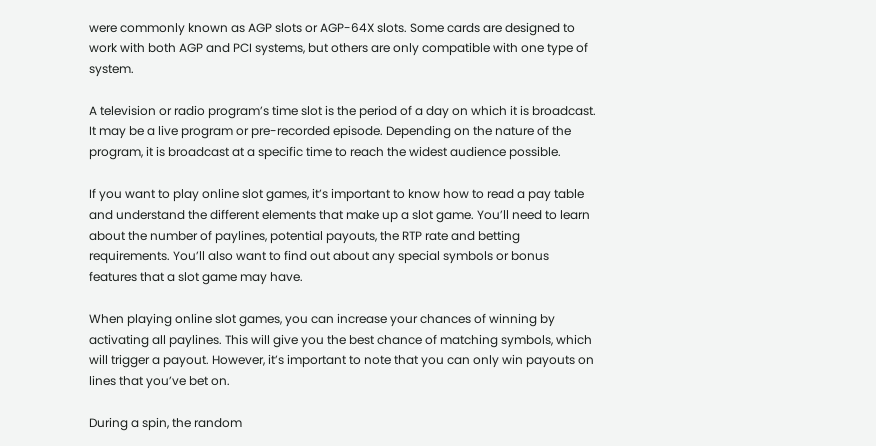were commonly known as AGP slots or AGP-64X slots. Some cards are designed to work with both AGP and PCI systems, but others are only compatible with one type of system.

A television or radio program’s time slot is the period of a day on which it is broadcast. It may be a live program or pre-recorded episode. Depending on the nature of the program, it is broadcast at a specific time to reach the widest audience possible.

If you want to play online slot games, it’s important to know how to read a pay table and understand the different elements that make up a slot game. You’ll need to learn about the number of paylines, potential payouts, the RTP rate and betting requirements. You’ll also want to find out about any special symbols or bonus features that a slot game may have.

When playing online slot games, you can increase your chances of winning by activating all paylines. This will give you the best chance of matching symbols, which will trigger a payout. However, it’s important to note that you can only win payouts on lines that you’ve bet on.

During a spin, the random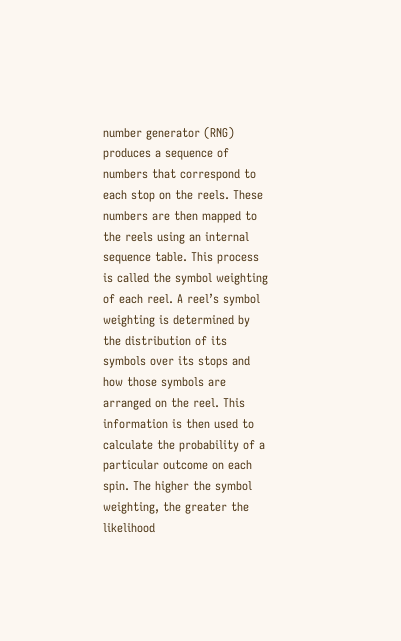number generator (RNG) produces a sequence of numbers that correspond to each stop on the reels. These numbers are then mapped to the reels using an internal sequence table. This process is called the symbol weighting of each reel. A reel’s symbol weighting is determined by the distribution of its symbols over its stops and how those symbols are arranged on the reel. This information is then used to calculate the probability of a particular outcome on each spin. The higher the symbol weighting, the greater the likelihood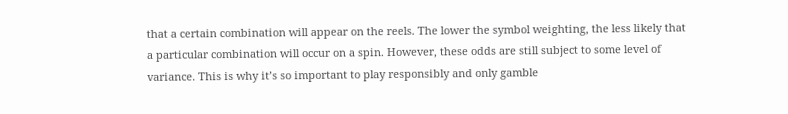that a certain combination will appear on the reels. The lower the symbol weighting, the less likely that a particular combination will occur on a spin. However, these odds are still subject to some level of variance. This is why it’s so important to play responsibly and only gamble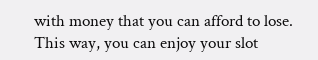with money that you can afford to lose. This way, you can enjoy your slot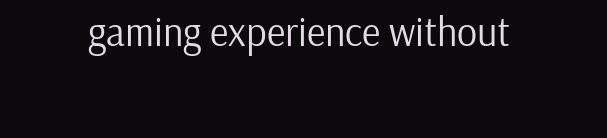gaming experience without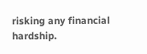risking any financial hardship.